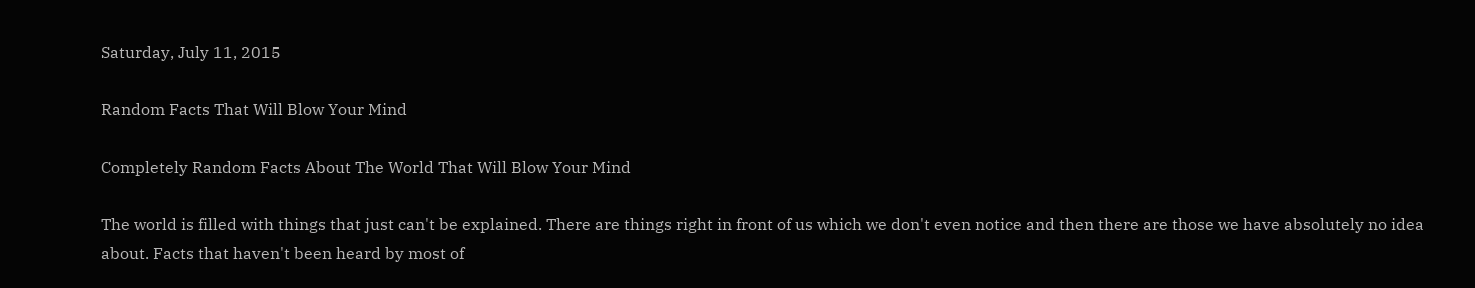Saturday, July 11, 2015

Random Facts That Will Blow Your Mind

Completely Random Facts About The World That Will Blow Your Mind

The world is filled with things that just can't be explained. There are things right in front of us which we don't even notice and then there are those we have absolutely no idea about. Facts that haven't been heard by most of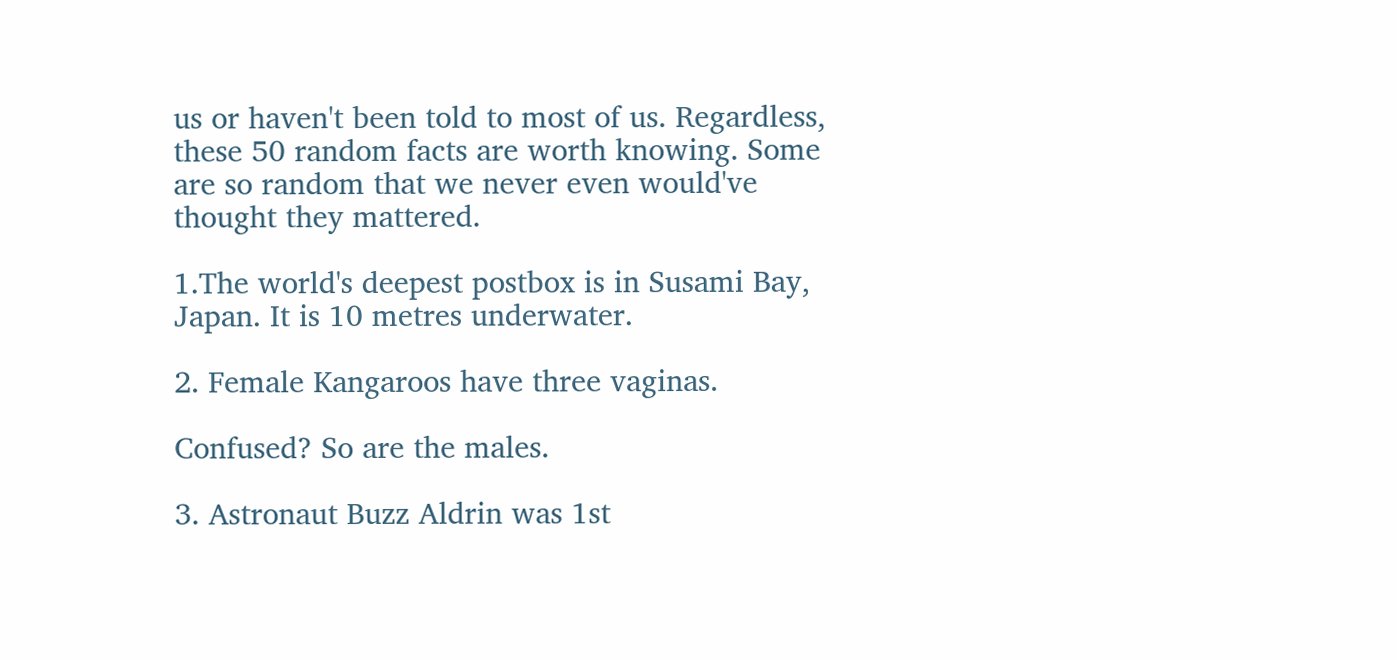us or haven't been told to most of us. Regardless, these 50 random facts are worth knowing. Some are so random that we never even would've thought they mattered.

1.The world's deepest postbox is in Susami Bay, Japan. It is 10 metres underwater.

2. Female Kangaroos have three vaginas.

Confused? So are the males.

3. Astronaut Buzz Aldrin was 1st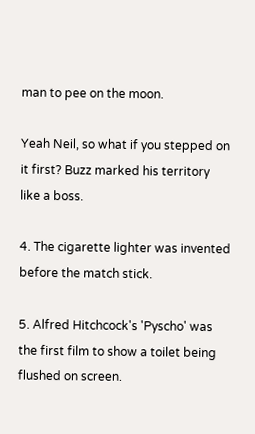man to pee on the moon.

Yeah Neil, so what if you stepped on it first? Buzz marked his territory like a boss.

4. The cigarette lighter was invented before the match stick.

5. Alfred Hitchcock's 'Pyscho' was the first film to show a toilet being flushed on screen.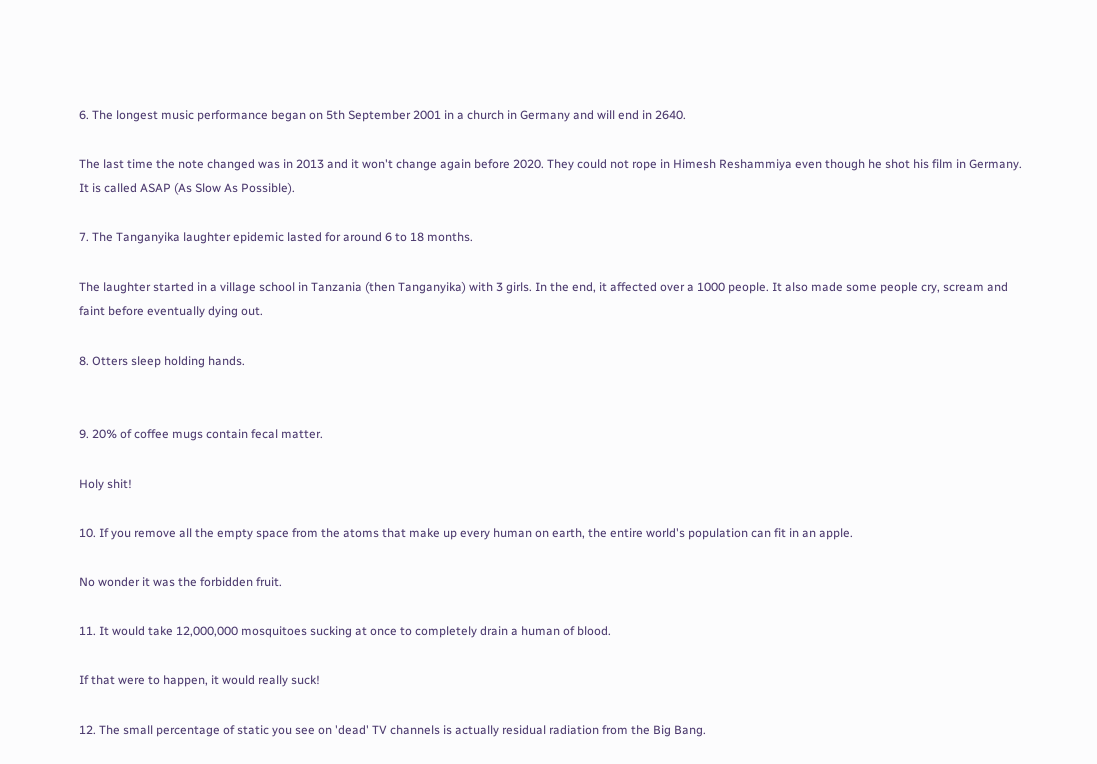6. The longest music performance began on 5th September 2001 in a church in Germany and will end in 2640.

The last time the note changed was in 2013 and it won't change again before 2020. They could not rope in Himesh Reshammiya even though he shot his film in Germany. It is called ASAP (As Slow As Possible).

7. The Tanganyika laughter epidemic lasted for around 6 to 18 months.

The laughter started in a village school in Tanzania (then Tanganyika) with 3 girls. In the end, it affected over a 1000 people. It also made some people cry, scream and faint before eventually dying out.

8. Otters sleep holding hands.


9. 20% of coffee mugs contain fecal matter.

Holy shit!

10. If you remove all the empty space from the atoms that make up every human on earth, the entire world's population can fit in an apple.

No wonder it was the forbidden fruit.

11. It would take 12,000,000 mosquitoes sucking at once to completely drain a human of blood.

If that were to happen, it would really suck!

12. The small percentage of static you see on 'dead' TV channels is actually residual radiation from the Big Bang.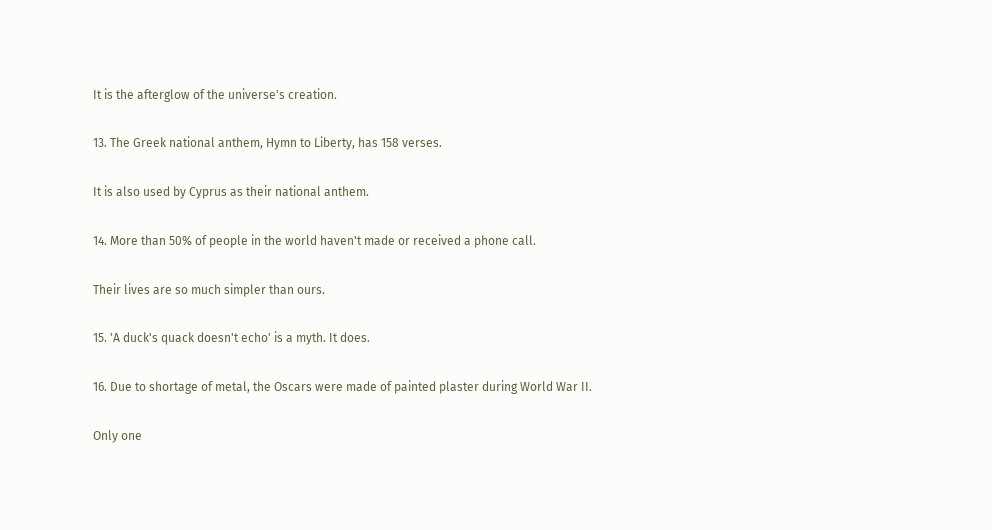It is the afterglow of the universe's creation.

13. The Greek national anthem, Hymn to Liberty, has 158 verses.

It is also used by Cyprus as their national anthem.

14. More than 50% of people in the world haven't made or received a phone call.

Their lives are so much simpler than ours.

15. 'A duck's quack doesn't echo' is a myth. It does.

16. Due to shortage of metal, the Oscars were made of painted plaster during World War II.

Only one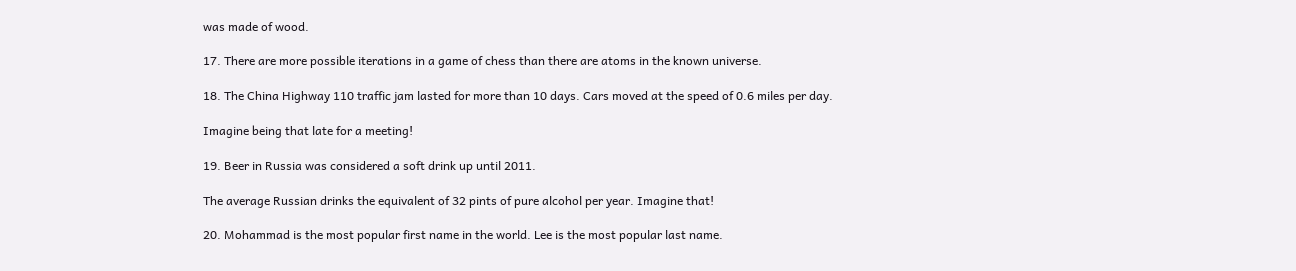was made of wood.

17. There are more possible iterations in a game of chess than there are atoms in the known universe.

18. The China Highway 110 traffic jam lasted for more than 10 days. Cars moved at the speed of 0.6 miles per day.

Imagine being that late for a meeting!

19. Beer in Russia was considered a soft drink up until 2011.

The average Russian drinks the equivalent of 32 pints of pure alcohol per year. Imagine that!

20. Mohammad is the most popular first name in the world. Lee is the most popular last name.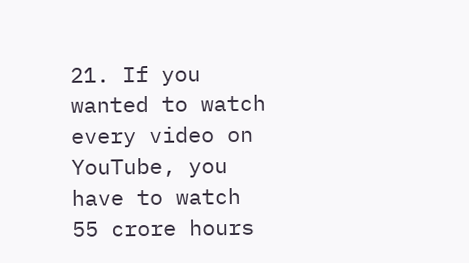21. If you wanted to watch every video on YouTube, you have to watch 55 crore hours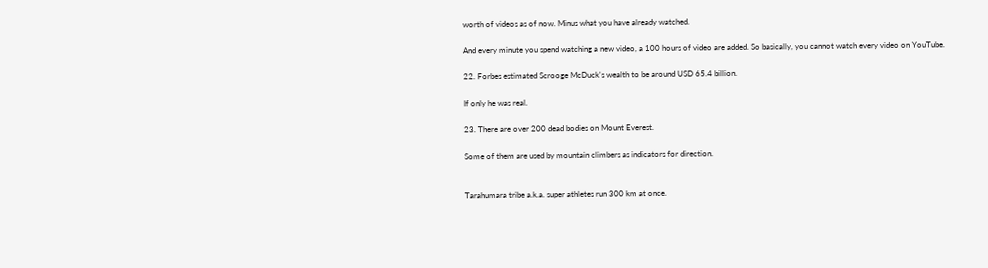worth of videos as of now. Minus what you have already watched.

And every minute you spend watching a new video, a 100 hours of video are added. So basically, you cannot watch every video on YouTube.

22. Forbes estimated Scrooge McDuck's wealth to be around USD 65.4 billion.

If only he was real.

23. There are over 200 dead bodies on Mount Everest.

Some of them are used by mountain climbers as indicators for direction.


Tarahumara tribe a.k.a. super athletes run 300 km at once.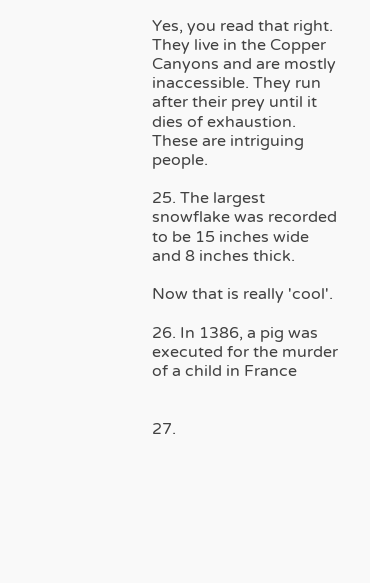Yes, you read that right. They live in the Copper Canyons and are mostly inaccessible. They run after their prey until it dies of exhaustion. These are intriguing people.

25. The largest snowflake was recorded to be 15 inches wide and 8 inches thick.

Now that is really 'cool'.

26. In 1386, a pig was executed for the murder of a child in France


27.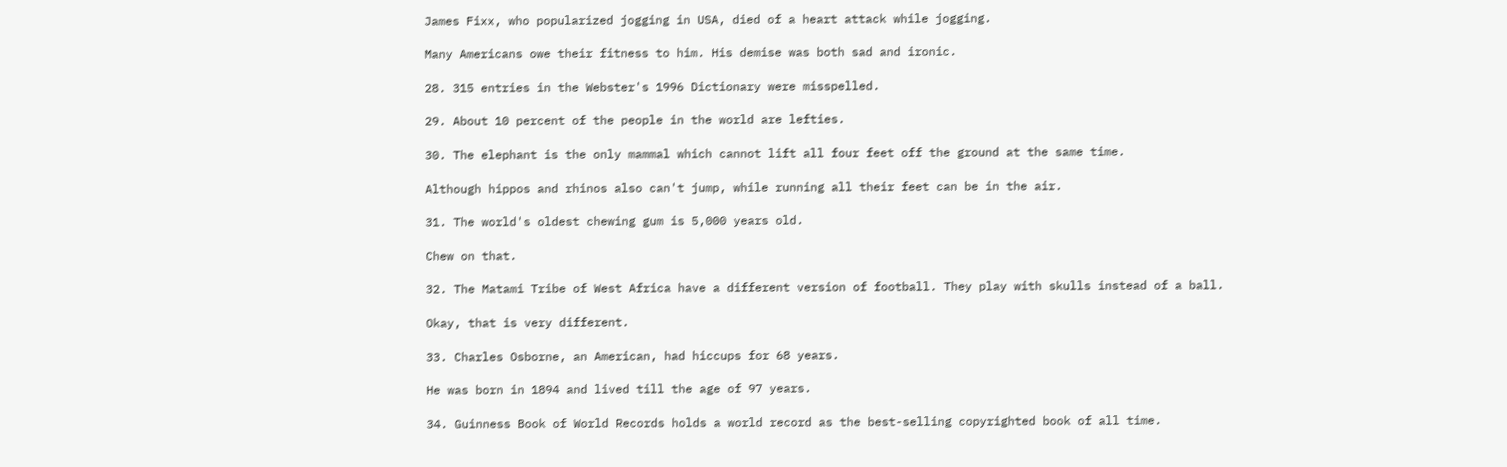James Fixx, who popularized jogging in USA, died of a heart attack while jogging.

Many Americans owe their fitness to him. His demise was both sad and ironic.

28. 315 entries in the Webster's 1996 Dictionary were misspelled.

29. About 10 percent of the people in the world are lefties.

30. The elephant is the only mammal which cannot lift all four feet off the ground at the same time.

Although hippos and rhinos also can't jump, while running all their feet can be in the air.

31. The world's oldest chewing gum is 5,000 years old.

Chew on that.

32. The Matami Tribe of West Africa have a different version of football. They play with skulls instead of a ball.

Okay, that is very different.

33. Charles Osborne, an American, had hiccups for 68 years.

He was born in 1894 and lived till the age of 97 years.

34. Guinness Book of World Records holds a world record as the best-selling copyrighted book of all time.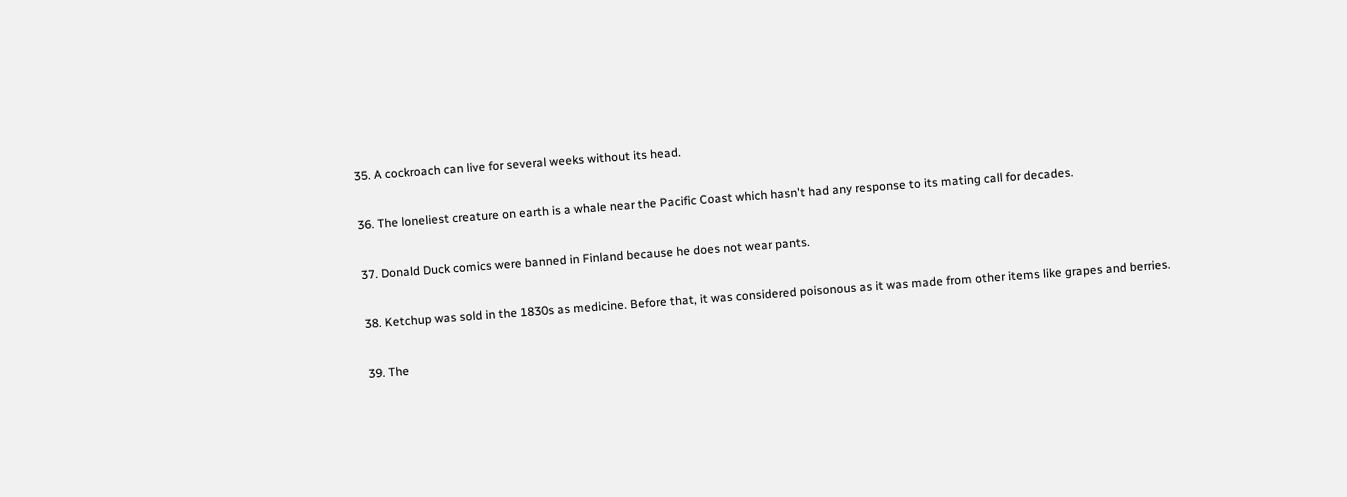35. A cockroach can live for several weeks without its head.

36. The loneliest creature on earth is a whale near the Pacific Coast which hasn't had any response to its mating call for decades.

37. Donald Duck comics were banned in Finland because he does not wear pants.

38. Ketchup was sold in the 1830s as medicine. Before that, it was considered poisonous as it was made from other items like grapes and berries.

39. The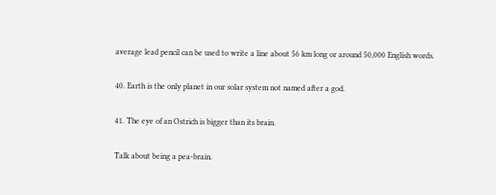average lead pencil can be used to write a line about 56 km long or around 50,000 English words.

40. Earth is the only planet in our solar system not named after a god.

41. The eye of an Ostrich is bigger than its brain.

Talk about being a pea-brain.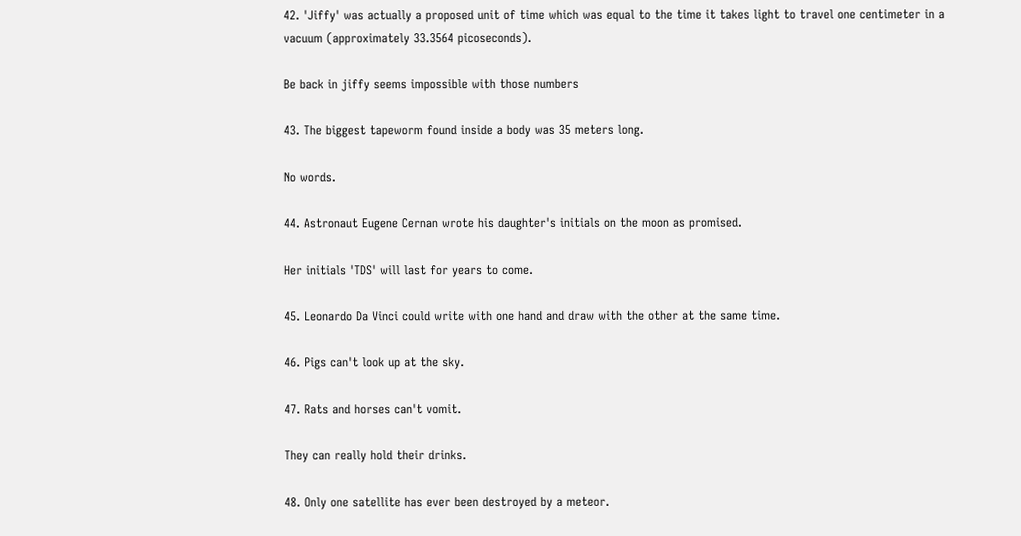42. 'Jiffy' was actually a proposed unit of time which was equal to the time it takes light to travel one centimeter in a vacuum (approximately 33.3564 picoseconds).

Be back in jiffy seems impossible with those numbers

43. The biggest tapeworm found inside a body was 35 meters long.

No words.

44. Astronaut Eugene Cernan wrote his daughter's initials on the moon as promised.

Her initials 'TDS' will last for years to come.

45. Leonardo Da Vinci could write with one hand and draw with the other at the same time.

46. Pigs can't look up at the sky.

47. Rats and horses can't vomit.

They can really hold their drinks.

48. Only one satellite has ever been destroyed by a meteor.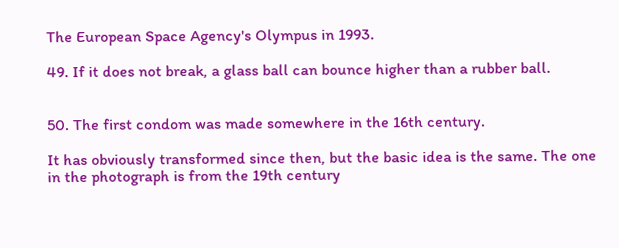The European Space Agency's Olympus in 1993.

49. If it does not break, a glass ball can bounce higher than a rubber ball.


50. The first condom was made somewhere in the 16th century.

It has obviously transformed since then, but the basic idea is the same. The one in the photograph is from the 19th century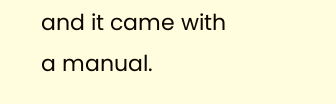and it came with a manual.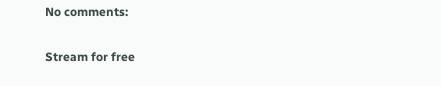No comments:

Stream for free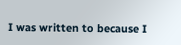I was written to because I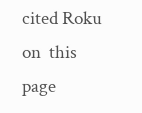cited Roku on  this page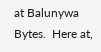at Balunywa Bytes.  Here at,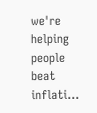we're helping people beat inflati...